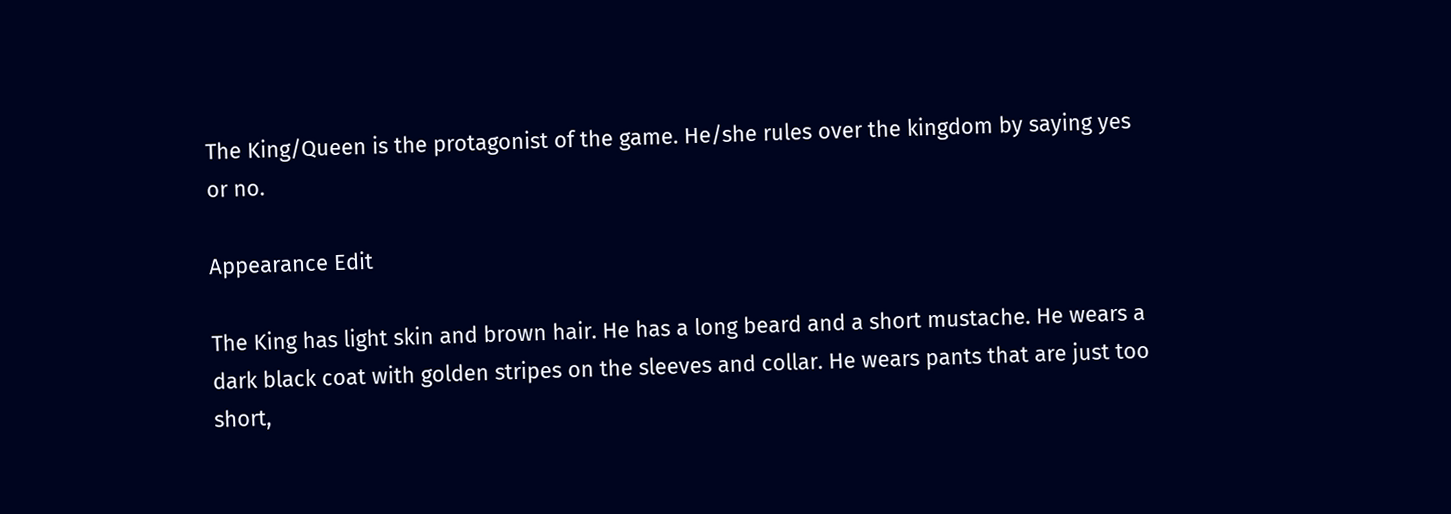The King/Queen is the protagonist of the game. He/she rules over the kingdom by saying yes or no.

Appearance Edit

The King has light skin and brown hair. He has a long beard and a short mustache. He wears a dark black coat with golden stripes on the sleeves and collar. He wears pants that are just too short,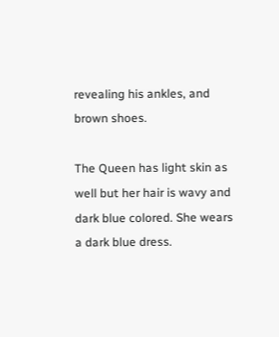revealing his ankles, and brown shoes.

The Queen has light skin as well but her hair is wavy and dark blue colored. She wears a dark blue dress.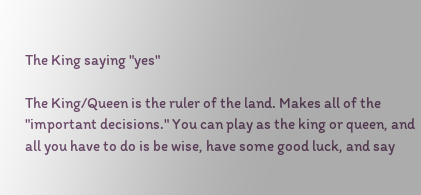The King saying "yes"

The King/Queen is the ruler of the land. Makes all of the "important decisions." You can play as the king or queen, and all you have to do is be wise, have some good luck, and say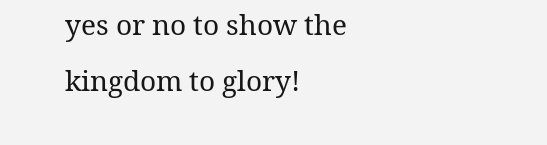yes or no to show the kingdom to glory!